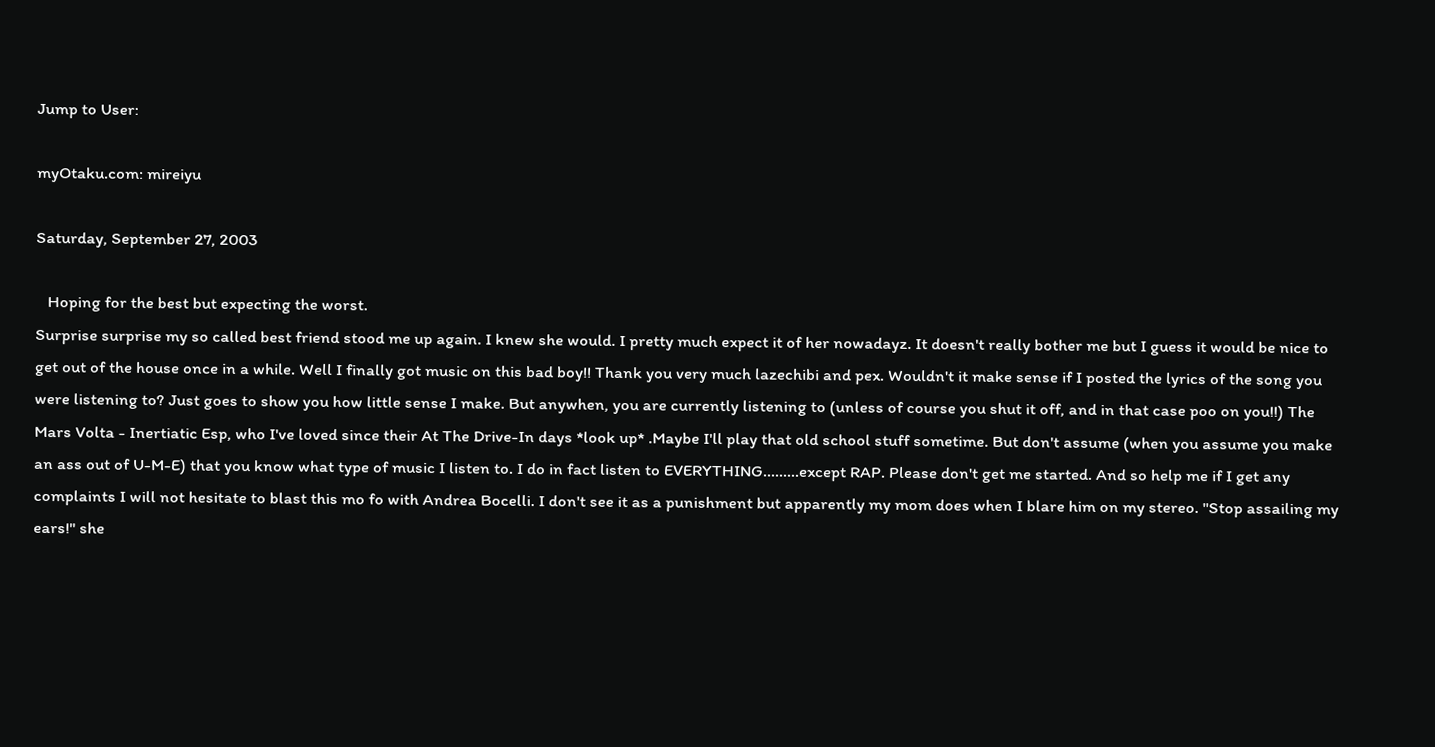Jump to User:

myOtaku.com: mireiyu

Saturday, September 27, 2003

   Hoping for the best but expecting the worst.
Surprise surprise my so called best friend stood me up again. I knew she would. I pretty much expect it of her nowadayz. It doesn't really bother me but I guess it would be nice to get out of the house once in a while. Well I finally got music on this bad boy!! Thank you very much lazechibi and pex. Wouldn't it make sense if I posted the lyrics of the song you were listening to? Just goes to show you how little sense I make. But anywhen, you are currently listening to (unless of course you shut it off, and in that case poo on you!!) The Mars Volta - Inertiatic Esp, who I've loved since their At The Drive-In days *look up* .Maybe I'll play that old school stuff sometime. But don't assume (when you assume you make an ass out of U-M-E) that you know what type of music I listen to. I do in fact listen to EVERYTHING.........except RAP. Please don't get me started. And so help me if I get any complaints I will not hesitate to blast this mo fo with Andrea Bocelli. I don't see it as a punishment but apparently my mom does when I blare him on my stereo. "Stop assailing my ears!" she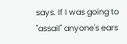says. If I was going to "assail" anyone's ears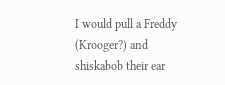I would pull a Freddy (Krooger?) and shiskabob their ear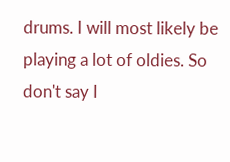drums. I will most likely be playing a lot of oldies. So don't say I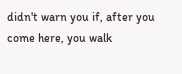didn't warn you if, after you come here, you walk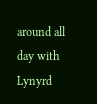around all day with Lynyrd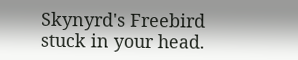Skynyrd's Freebird stuck in your head.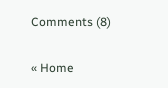Comments (8)

« Home